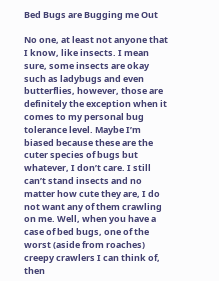Bed Bugs are Bugging me Out

No one, at least not anyone that I know, like insects. I mean sure, some insects are okay such as ladybugs and even butterflies, however, those are definitely the exception when it comes to my personal bug tolerance level. Maybe I’m biased because these are the cuter species of bugs but whatever, I don’t care. I still can’t stand insects and no matter how cute they are, I do not want any of them crawling on me. Well, when you have a case of bed bugs, one of the worst (aside from roaches) creepy crawlers I can think of, then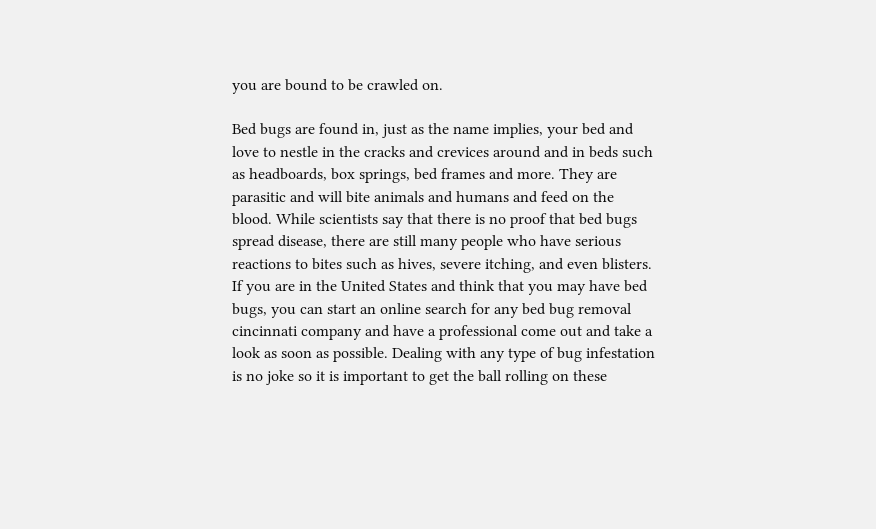you are bound to be crawled on.

Bed bugs are found in, just as the name implies, your bed and love to nestle in the cracks and crevices around and in beds such as headboards, box springs, bed frames and more. They are parasitic and will bite animals and humans and feed on the blood. While scientists say that there is no proof that bed bugs spread disease, there are still many people who have serious reactions to bites such as hives, severe itching, and even blisters. If you are in the United States and think that you may have bed bugs, you can start an online search for any bed bug removal cincinnati company and have a professional come out and take a look as soon as possible. Dealing with any type of bug infestation is no joke so it is important to get the ball rolling on these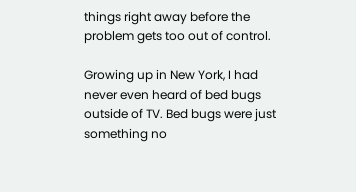things right away before the problem gets too out of control.

Growing up in New York, I had never even heard of bed bugs outside of TV. Bed bugs were just something no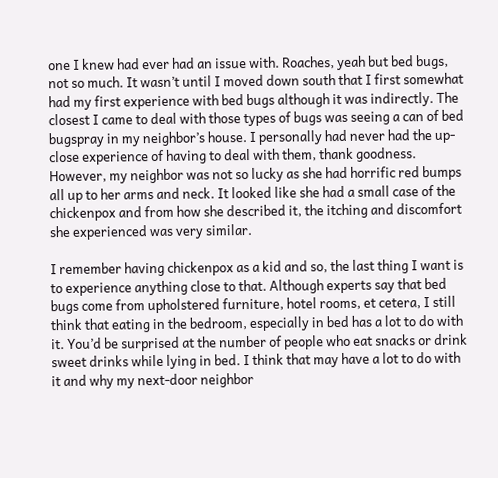one I knew had ever had an issue with. Roaches, yeah but bed bugs, not so much. It wasn’t until I moved down south that I first somewhat had my first experience with bed bugs although it was indirectly. The closest I came to deal with those types of bugs was seeing a can of bed bugspray in my neighbor’s house. I personally had never had the up-close experience of having to deal with them, thank goodness. However, my neighbor was not so lucky as she had horrific red bumps all up to her arms and neck. It looked like she had a small case of the chickenpox and from how she described it, the itching and discomfort she experienced was very similar.

I remember having chickenpox as a kid and so, the last thing I want is to experience anything close to that. Although experts say that bed bugs come from upholstered furniture, hotel rooms, et cetera, I still think that eating in the bedroom, especially in bed has a lot to do with it. You’d be surprised at the number of people who eat snacks or drink sweet drinks while lying in bed. I think that may have a lot to do with it and why my next-door neighbor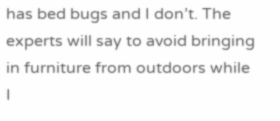has bed bugs and I don’t. The experts will say to avoid bringing in furniture from outdoors while I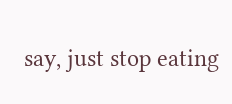say, just stop eating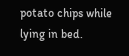potato chips while lying in bed.